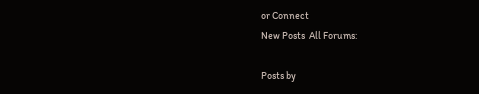or Connect
New Posts  All Forums:

Posts by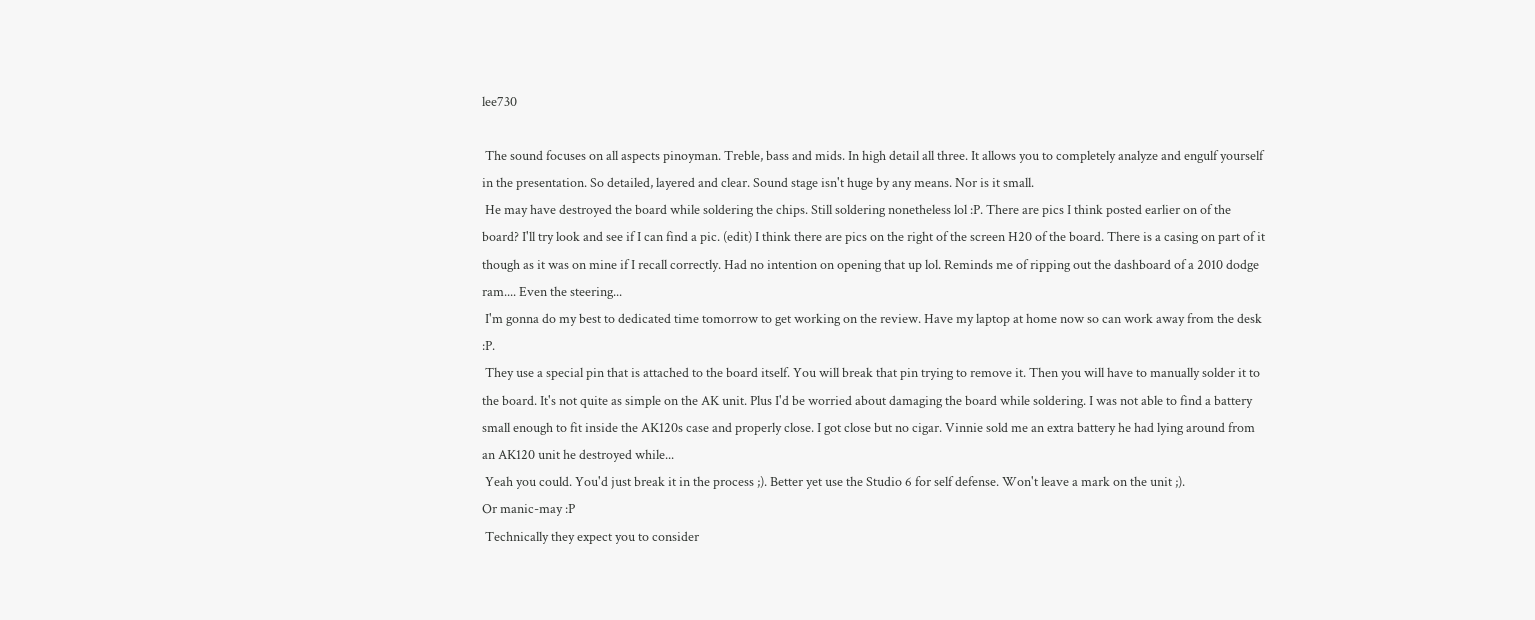lee730

 The sound focuses on all aspects pinoyman. Treble, bass and mids. In high detail all three. It allows you to completely analyze and engulf yourself in the presentation. So detailed, layered and clear. Sound stage isn't huge by any means. Nor is it small.
 He may have destroyed the board while soldering the chips. Still soldering nonetheless lol :P. There are pics I think posted earlier on of the board? I'll try look and see if I can find a pic. (edit) I think there are pics on the right of the screen H20 of the board. There is a casing on part of it though as it was on mine if I recall correctly. Had no intention on opening that up lol. Reminds me of ripping out the dashboard of a 2010 dodge ram.... Even the steering...
 I'm gonna do my best to dedicated time tomorrow to get working on the review. Have my laptop at home now so can work away from the desk :P.
 They use a special pin that is attached to the board itself. You will break that pin trying to remove it. Then you will have to manually solder it to the board. It's not quite as simple on the AK unit. Plus I'd be worried about damaging the board while soldering. I was not able to find a battery small enough to fit inside the AK120s case and properly close. I got close but no cigar. Vinnie sold me an extra battery he had lying around from an AK120 unit he destroyed while...
 Yeah you could. You'd just break it in the process ;). Better yet use the Studio 6 for self defense. Won't leave a mark on the unit ;).
Or manic-may :P
 Technically they expect you to consider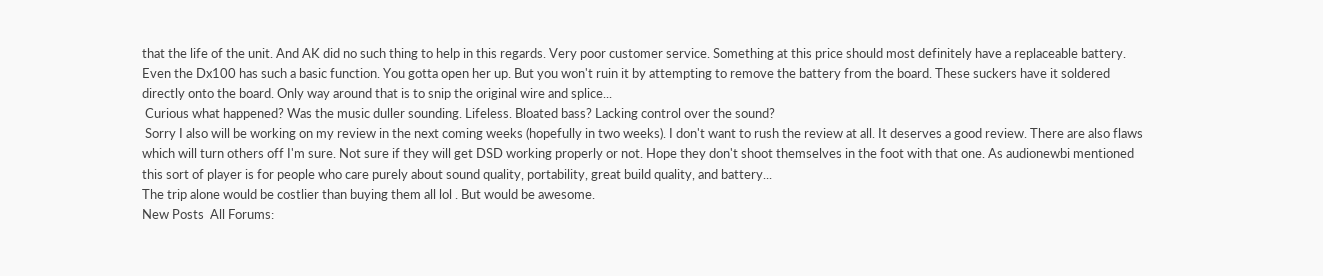that the life of the unit. And AK did no such thing to help in this regards. Very poor customer service. Something at this price should most definitely have a replaceable battery. Even the Dx100 has such a basic function. You gotta open her up. But you won't ruin it by attempting to remove the battery from the board. These suckers have it soldered directly onto the board. Only way around that is to snip the original wire and splice...
 Curious what happened? Was the music duller sounding. Lifeless. Bloated bass? Lacking control over the sound?
 Sorry I also will be working on my review in the next coming weeks (hopefully in two weeks). I don't want to rush the review at all. It deserves a good review. There are also flaws which will turn others off I'm sure. Not sure if they will get DSD working properly or not. Hope they don't shoot themselves in the foot with that one. As audionewbi mentioned this sort of player is for people who care purely about sound quality, portability, great build quality, and battery...
The trip alone would be costlier than buying them all lol . But would be awesome.
New Posts  All Forums: